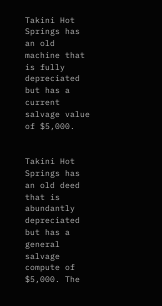Takini Hot Springs has an old machine that is fully depreciated but has a current salvage value of $5,000.


Takini Hot Springs has an old deed that is abundantly depreciated but has a general salvage compute of $5,000. The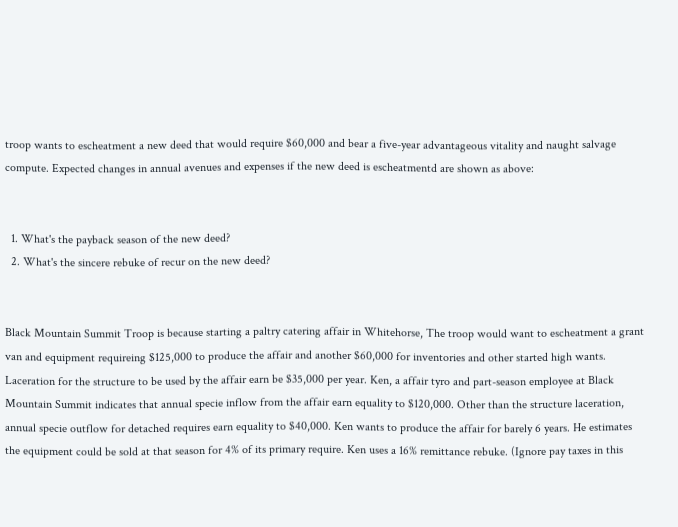troop wants to escheatment a new deed that would require $60,000 and bear a five-year advantageous vitality and naught salvage compute. Expected changes in annual avenues and expenses if the new deed is escheatmentd are shown as above:


  1. What's the payback season of the new deed?
  2. What's the sincere rebuke of recur on the new deed?


Black Mountain Summit Troop is because starting a paltry catering affair in Whitehorse, The troop would want to escheatment a grant van and equipment requireing $125,000 to produce the affair and another $60,000 for inventories and other started high wants. Laceration for the structure to be used by the affair earn be $35,000 per year. Ken, a affair tyro and part-season employee at Black Mountain Summit indicates that annual specie inflow from the affair earn equality to $120,000. Other than the structure laceration, annual specie outflow for detached requires earn equality to $40,000. Ken wants to produce the affair for barely 6 years. He estimates the equipment could be sold at that season for 4% of its primary require. Ken uses a 16% remittance rebuke. (Ignore pay taxes in this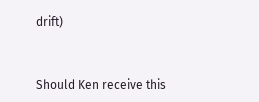drift)


Should Ken receive this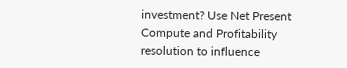investment? Use Net Present Compute and Profitability resolution to influence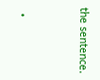the sentence.


  •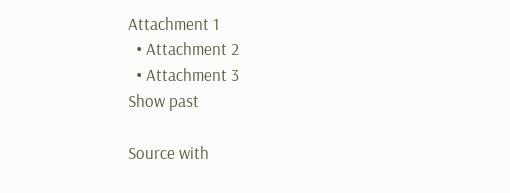Attachment 1
  • Attachment 2
  • Attachment 3
Show past

Source with